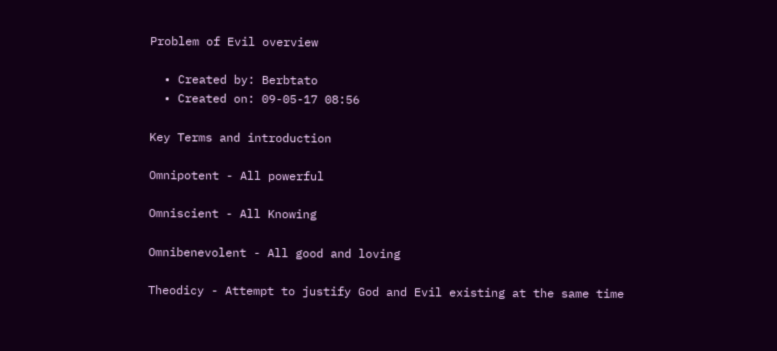Problem of Evil overview

  • Created by: Berbtato
  • Created on: 09-05-17 08:56

Key Terms and introduction

Omnipotent - All powerful

Omniscient - All Knowing

Omnibenevolent - All good and loving

Theodicy - Attempt to justify God and Evil existing at the same time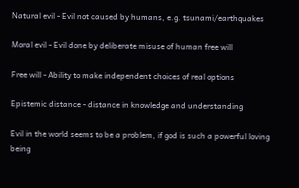Natural evil - Evil not caused by humans, e.g. tsunami/earthquakes

Moral evil - Evil done by deliberate misuse of human free will

Free will - Ability to make independent choices of real options

Epistemic distance - distance in knowledge and understanding

Evil in the world seems to be a problem, if god is such a powerful loving being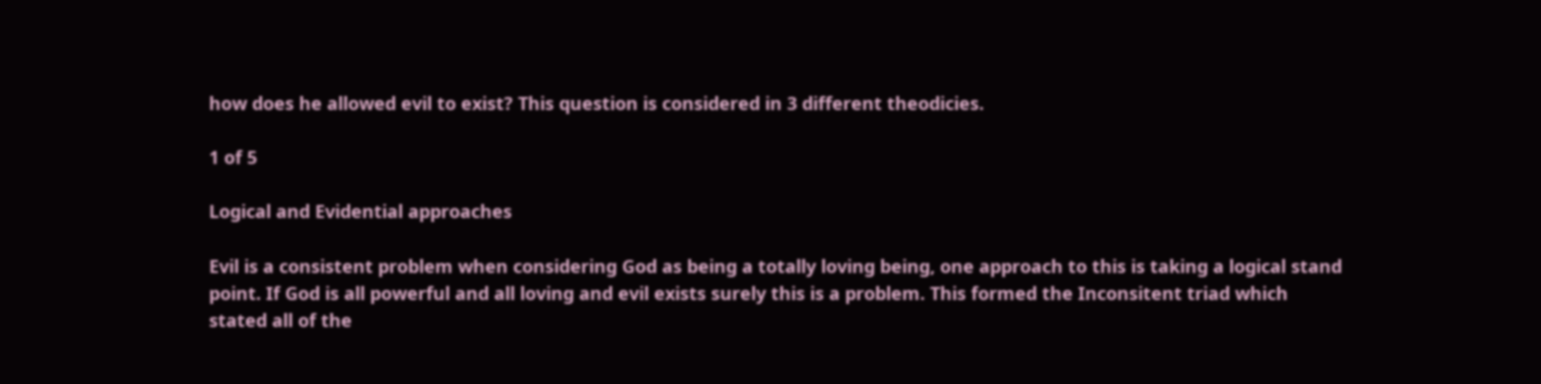how does he allowed evil to exist? This question is considered in 3 different theodicies.

1 of 5

Logical and Evidential approaches

Evil is a consistent problem when considering God as being a totally loving being, one approach to this is taking a logical stand point. If God is all powerful and all loving and evil exists surely this is a problem. This formed the Inconsitent triad which stated all of the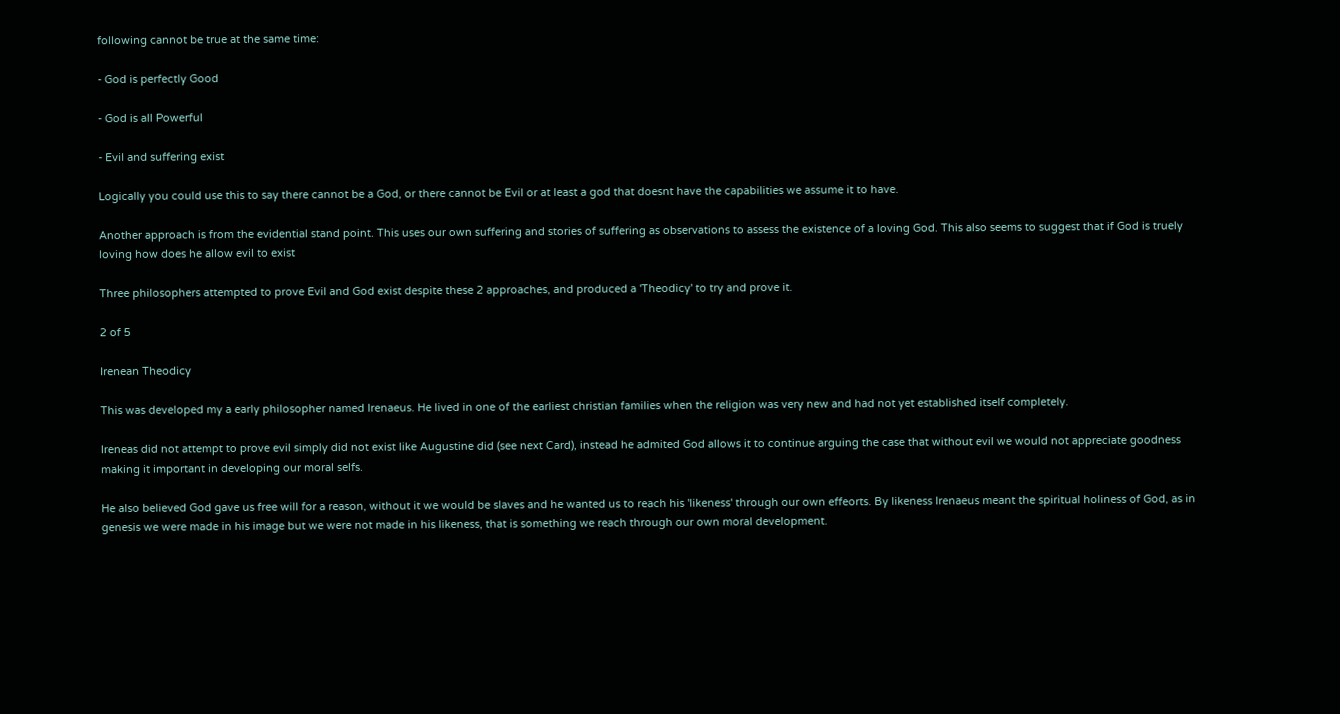following cannot be true at the same time:

- God is perfectly Good

- God is all Powerful

- Evil and suffering exist

Logically you could use this to say there cannot be a God, or there cannot be Evil or at least a god that doesnt have the capabilities we assume it to have.

Another approach is from the evidential stand point. This uses our own suffering and stories of suffering as observations to assess the existence of a loving God. This also seems to suggest that if God is truely loving how does he allow evil to exist

Three philosophers attempted to prove Evil and God exist despite these 2 approaches, and produced a 'Theodicy' to try and prove it.

2 of 5

Irenean Theodicy

This was developed my a early philosopher named Irenaeus. He lived in one of the earliest christian families when the religion was very new and had not yet established itself completely.

Ireneas did not attempt to prove evil simply did not exist like Augustine did (see next Card), instead he admited God allows it to continue arguing the case that without evil we would not appreciate goodness making it important in developing our moral selfs.

He also believed God gave us free will for a reason, without it we would be slaves and he wanted us to reach his 'likeness' through our own effeorts. By likeness Irenaeus meant the spiritual holiness of God, as in genesis we were made in his image but we were not made in his likeness, that is something we reach through our own moral development.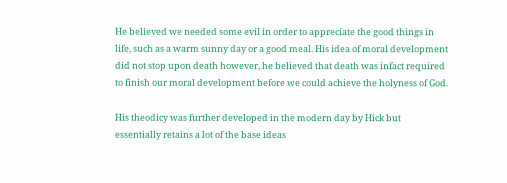He believed we needed some evil in order to appreciate the good things in life, such as a warm sunny day or a good meal. His idea of moral development did not stop upon death however, he believed that death was infact required to finish our moral development before we could achieve the holyness of God.

His theodicy was further developed in the modern day by Hick but essentially retains a lot of the base ideas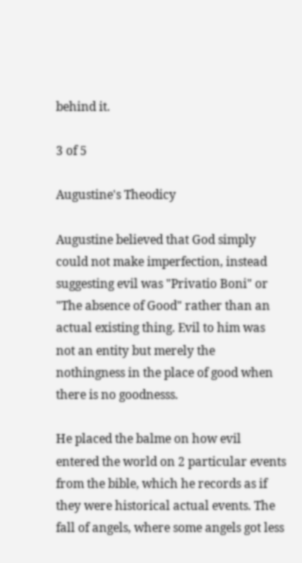behind it.

3 of 5

Augustine's Theodicy

Augustine believed that God simply could not make imperfection, instead suggesting evil was "Privatio Boni" or "The absence of Good" rather than an actual existing thing. Evil to him was not an entity but merely the nothingness in the place of good when there is no goodnesss.

He placed the balme on how evil entered the world on 2 particular events from the bible, which he records as if they were historical actual events. The fall of angels, where some angels got less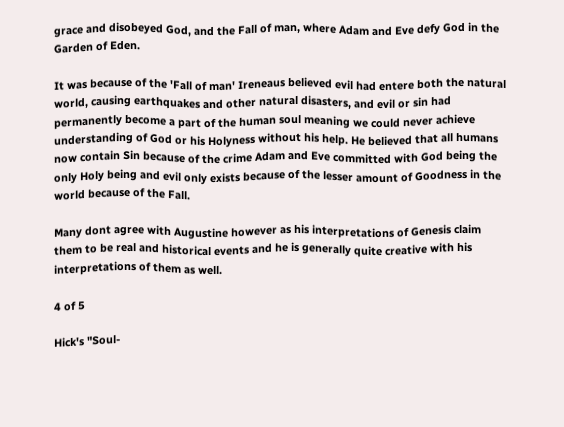grace and disobeyed God, and the Fall of man, where Adam and Eve defy God in the Garden of Eden.

It was because of the 'Fall of man' Ireneaus believed evil had entere both the natural world, causing earthquakes and other natural disasters, and evil or sin had permanently become a part of the human soul meaning we could never achieve understanding of God or his Holyness without his help. He believed that all humans now contain Sin because of the crime Adam and Eve committed with God being the only Holy being and evil only exists because of the lesser amount of Goodness in the world because of the Fall.

Many dont agree with Augustine however as his interpretations of Genesis claim them to be real and historical events and he is generally quite creative with his interpretations of them as well.

4 of 5

Hick's "Soul-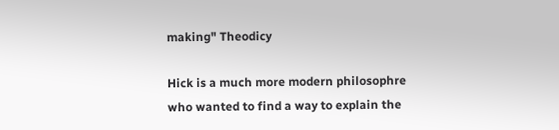making" Theodicy

Hick is a much more modern philosophre who wanted to find a way to explain the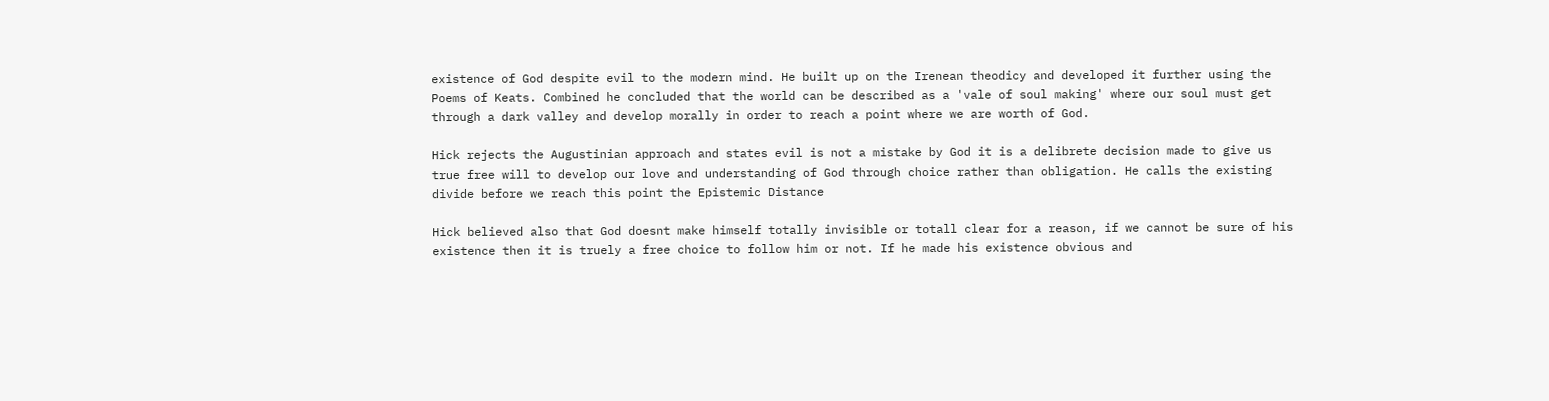existence of God despite evil to the modern mind. He built up on the Irenean theodicy and developed it further using the Poems of Keats. Combined he concluded that the world can be described as a 'vale of soul making' where our soul must get through a dark valley and develop morally in order to reach a point where we are worth of God.

Hick rejects the Augustinian approach and states evil is not a mistake by God it is a delibrete decision made to give us true free will to develop our love and understanding of God through choice rather than obligation. He calls the existing divide before we reach this point the Epistemic Distance

Hick believed also that God doesnt make himself totally invisible or totall clear for a reason, if we cannot be sure of his existence then it is truely a free choice to follow him or not. If he made his existence obvious and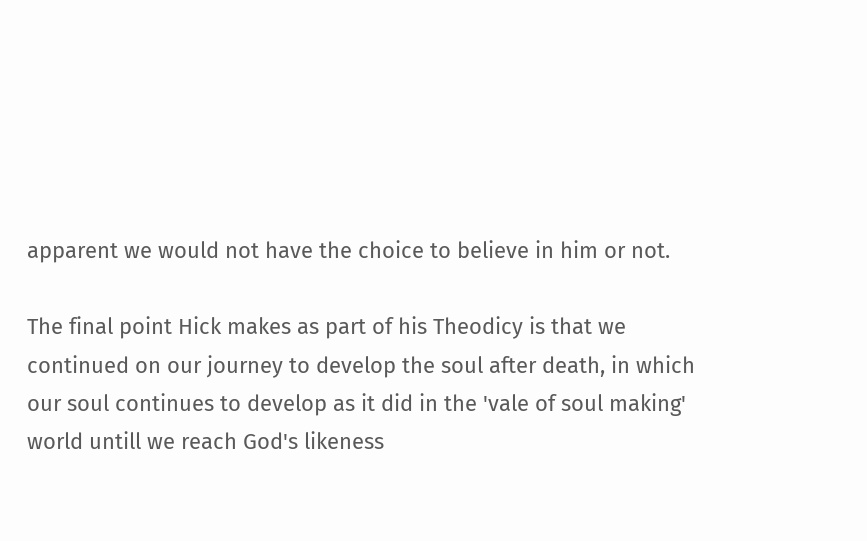apparent we would not have the choice to believe in him or not.

The final point Hick makes as part of his Theodicy is that we continued on our journey to develop the soul after death, in which our soul continues to develop as it did in the 'vale of soul making' world untill we reach God's likeness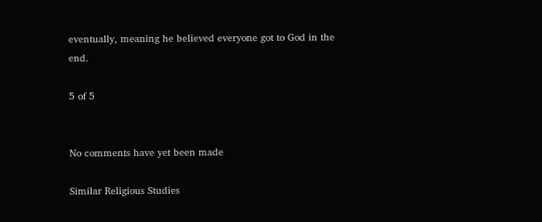eventually, meaning he believed everyone got to God in the end.

5 of 5


No comments have yet been made

Similar Religious Studies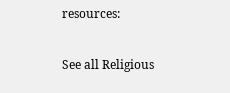resources:

See all Religious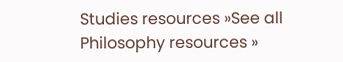Studies resources »See all Philosophy resources »